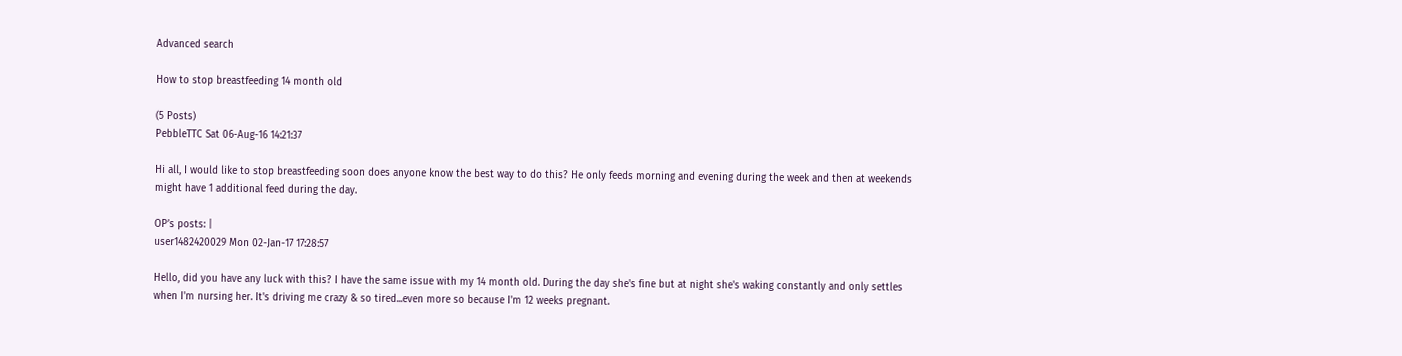Advanced search

How to stop breastfeeding 14 month old

(5 Posts)
PebbleTTC Sat 06-Aug-16 14:21:37

Hi all, I would like to stop breastfeeding soon does anyone know the best way to do this? He only feeds morning and evening during the week and then at weekends might have 1 additional feed during the day.

OP’s posts: |
user1482420029 Mon 02-Jan-17 17:28:57

Hello, did you have any luck with this? I have the same issue with my 14 month old. During the day she's fine but at night she's waking constantly and only settles when I'm nursing her. It's driving me crazy & so tired...even more so because I'm 12 weeks pregnant.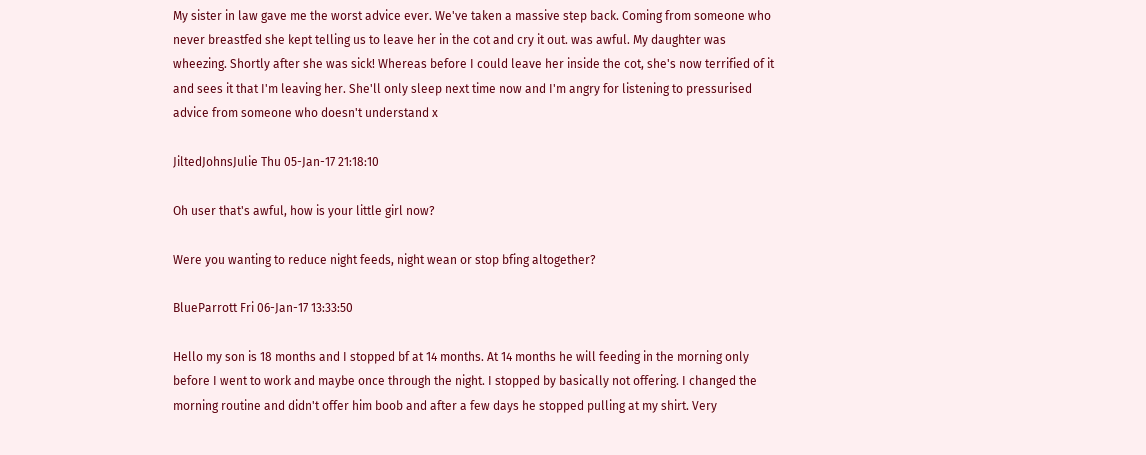My sister in law gave me the worst advice ever. We've taken a massive step back. Coming from someone who never breastfed she kept telling us to leave her in the cot and cry it out. was awful. My daughter was wheezing. Shortly after she was sick! Whereas before I could leave her inside the cot, she's now terrified of it and sees it that I'm leaving her. She'll only sleep next time now and I'm angry for listening to pressurised advice from someone who doesn't understand x

JiltedJohnsJulie Thu 05-Jan-17 21:18:10

Oh user that's awful, how is your little girl now?

Were you wanting to reduce night feeds, night wean or stop bfing altogether?

BlueParrott Fri 06-Jan-17 13:33:50

Hello my son is 18 months and I stopped bf at 14 months. At 14 months he will feeding in the morning only before I went to work and maybe once through the night. I stopped by basically not offering. I changed the morning routine and didn't offer him boob and after a few days he stopped pulling at my shirt. Very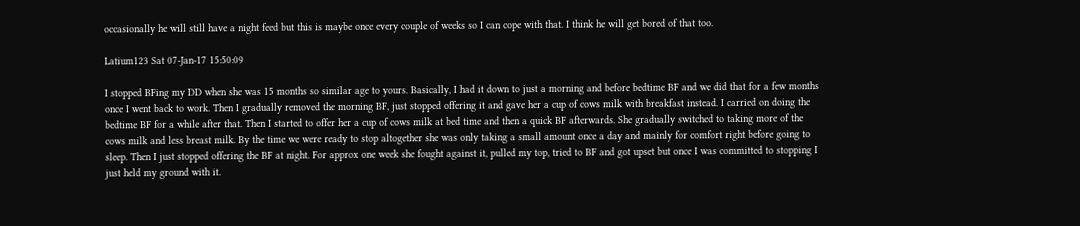occasionally he will still have a night feed but this is maybe once every couple of weeks so I can cope with that. I think he will get bored of that too.

Latium123 Sat 07-Jan-17 15:50:09

I stopped BFing my DD when she was 15 months so similar age to yours. Basically, I had it down to just a morning and before bedtime BF and we did that for a few months once I went back to work. Then I gradually removed the morning BF, just stopped offering it and gave her a cup of cows milk with breakfast instead. I carried on doing the bedtime BF for a while after that. Then I started to offer her a cup of cows milk at bed time and then a quick BF afterwards. She gradually switched to taking more of the cows milk and less breast milk. By the time we were ready to stop altogether she was only taking a small amount once a day and mainly for comfort right before going to sleep. Then I just stopped offering the BF at night. For approx one week she fought against it, pulled my top, tried to BF and got upset but once I was committed to stopping I just held my ground with it.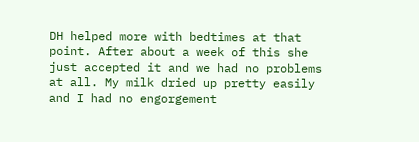DH helped more with bedtimes at that point. After about a week of this she just accepted it and we had no problems at all. My milk dried up pretty easily and I had no engorgement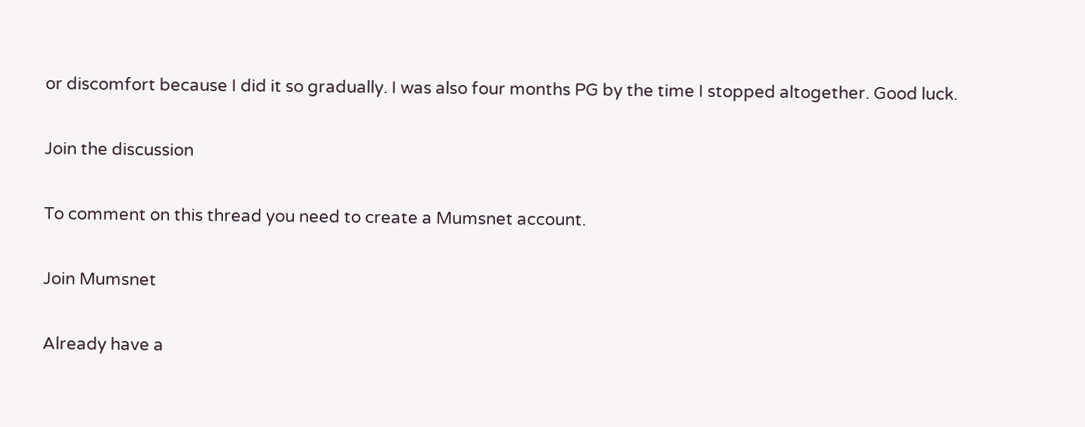or discomfort because I did it so gradually. I was also four months PG by the time I stopped altogether. Good luck.

Join the discussion

To comment on this thread you need to create a Mumsnet account.

Join Mumsnet

Already have a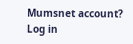Mumsnet account? Log in